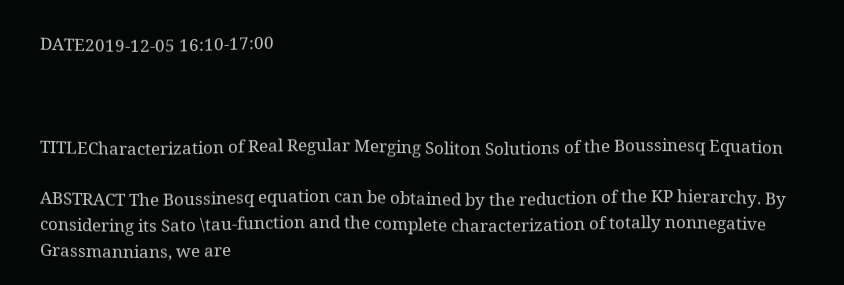DATE2019-12-05 16:10-17:00



TITLECharacterization of Real Regular Merging Soliton Solutions of the Boussinesq Equation

ABSTRACT The Boussinesq equation can be obtained by the reduction of the KP hierarchy. By considering its Sato \tau-function and the complete characterization of totally nonnegative Grassmannians, we are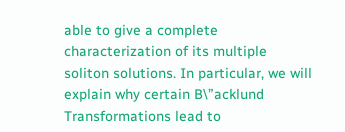able to give a complete characterization of its multiple soliton solutions. In particular, we will explain why certain B\”acklund Transformations lead to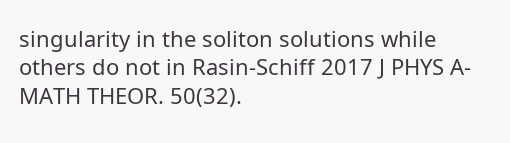singularity in the soliton solutions while others do not in Rasin-Schiff 2017 J PHYS A-MATH THEOR. 50(32).